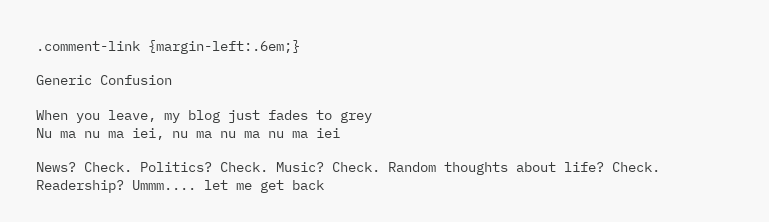.comment-link {margin-left:.6em;}

Generic Confusion

When you leave, my blog just fades to grey
Nu ma nu ma iei, nu ma nu ma nu ma iei

News? Check. Politics? Check. Music? Check. Random thoughts about life? Check. Readership? Ummm.... let me get back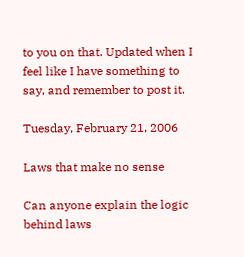to you on that. Updated when I feel like I have something to say, and remember to post it.

Tuesday, February 21, 2006

Laws that make no sense

Can anyone explain the logic behind laws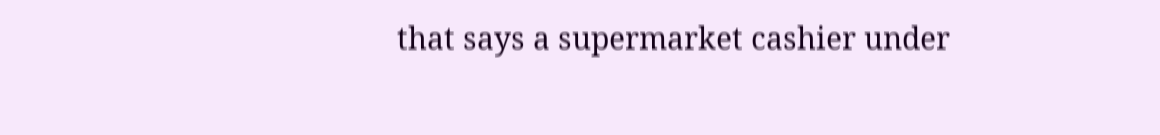that says a supermarket cashier under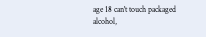age 18 can't touch packaged alcohol,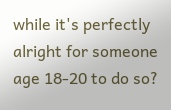while it's perfectly alright for someone age 18-20 to do so?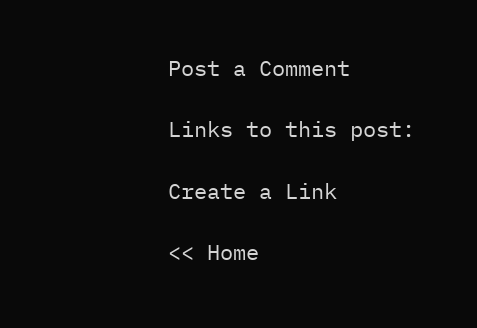Post a Comment

Links to this post:

Create a Link

<< Home